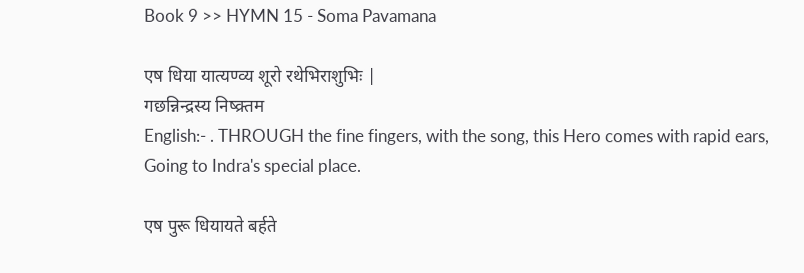Book 9 >> HYMN 15 - Soma Pavamana

एष धिया यात्यण्व्य शूरो रथेभिराशुभिः |
गछन्निन्द्रस्य निष्क्र्तम
English:- . THROUGH the fine fingers, with the song, this Hero comes with rapid ears,
Going to Indra's special place.

एष पुरू धियायते बर्हते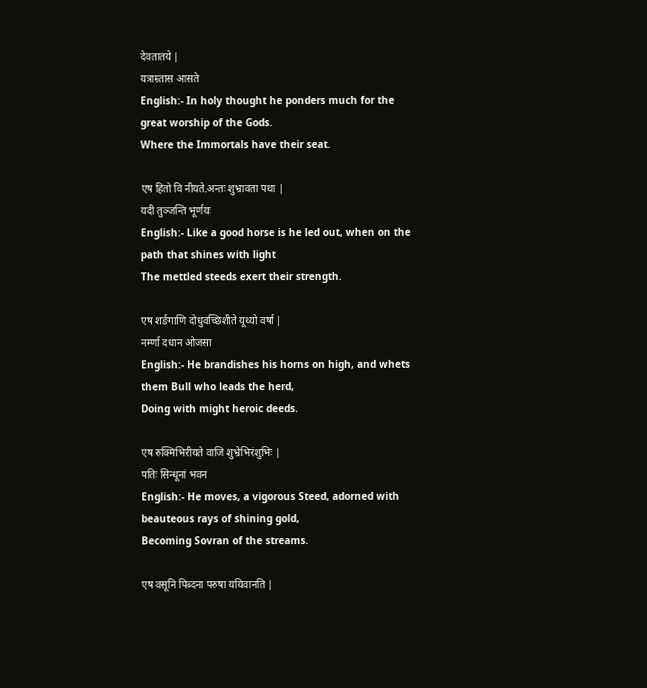देवतातये |
यत्राम्र्तास आसते
English:- In holy thought he ponders much for the great worship of the Gods.
Where the Immortals have their seat.

एष हितो वि नीयते.अन्तः शुभ्रावता पथा |
यदी तुञ्जन्ति भूर्णयः
English:- Like a good horse is he led out, when on the path that shines with light
The mettled steeds exert their strength.

एष शर्ङगाणि दोधुवच्छिशीते यूथ्यो वर्षा |
नर्म्णा दधान ओजसा
English:- He brandishes his horns on high, and whets them Bull who leads the herd,
Doing with might heroic deeds.

एष रुक्मिभिरीयते वाजि शुभ्रेभिरंशुभिः |
पतिः सिन्धूनां भवन
English:- He moves, a vigorous Steed, adorned with beauteous rays of shining gold,
Becoming Sovran of the streams.

एष वसूनि पिब्दना परुषा ययिवानति |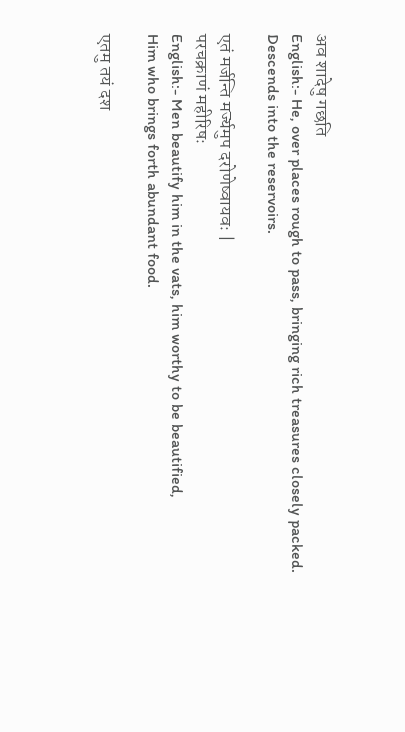अव शादेषु गछति
English:- He, over places rough to pass, bringing rich treasures closely packed.
Descends into the reservoirs.

एतं मर्जन्ति मर्ज्यमुप दरोणेष्वायवः |
परचक्राणं महीरिषः
English:- Men beautify him in the vats, him worthy to be beautified,
Him who brings forth abundant food.

एतमु तयं दश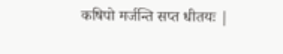कषिपो मर्जन्ति सप्त धीतयः |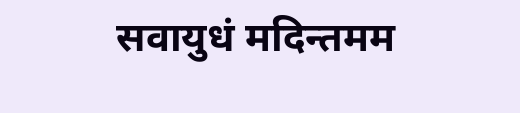सवायुधं मदिन्तमम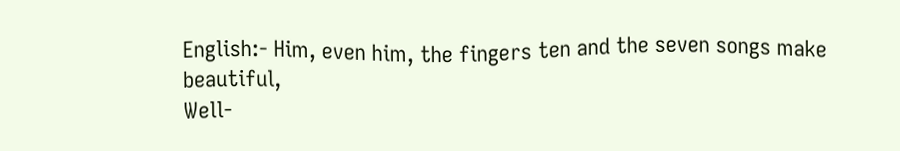English:- Him, even him, the fingers ten and the seven songs make beautiful,
Well-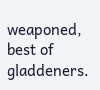weaponed, best of gladdeners.